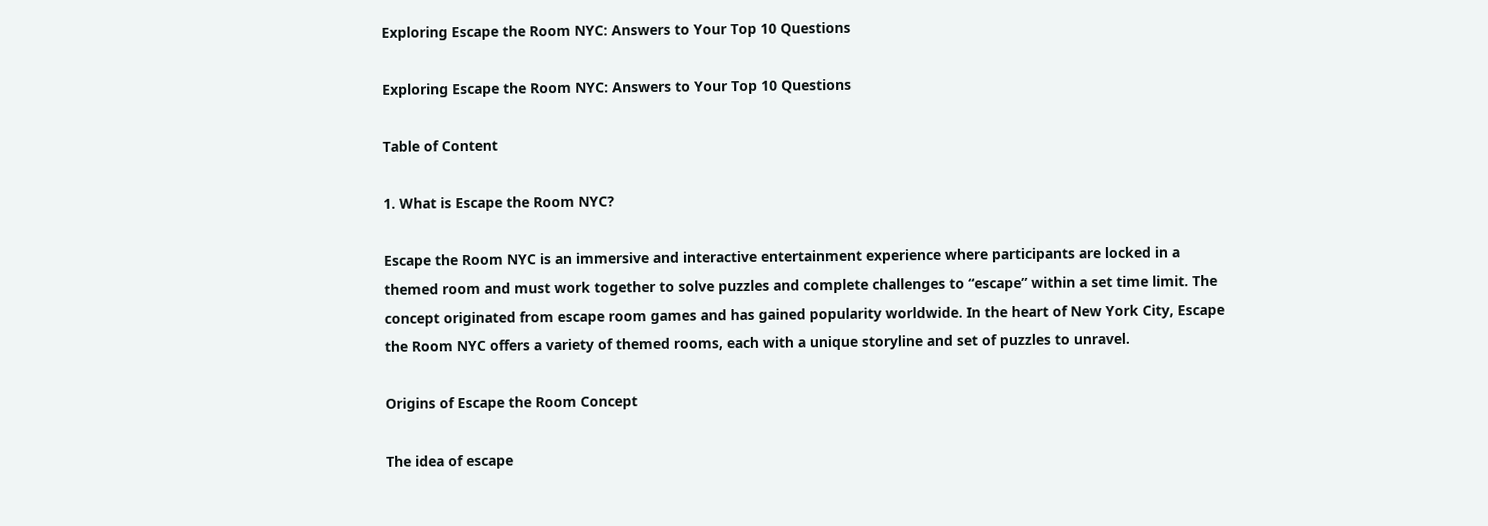Exploring Escape the Room NYC: Answers to Your Top 10 Questions

Exploring Escape the Room NYC: Answers to Your Top 10 Questions

Table of Content

1. What is Escape the Room NYC?

Escape the Room NYC is an immersive and interactive entertainment experience where participants are locked in a themed room and must work together to solve puzzles and complete challenges to “escape” within a set time limit. The concept originated from escape room games and has gained popularity worldwide. In the heart of New York City, Escape the Room NYC offers a variety of themed rooms, each with a unique storyline and set of puzzles to unravel.

Origins of Escape the Room Concept

The idea of escape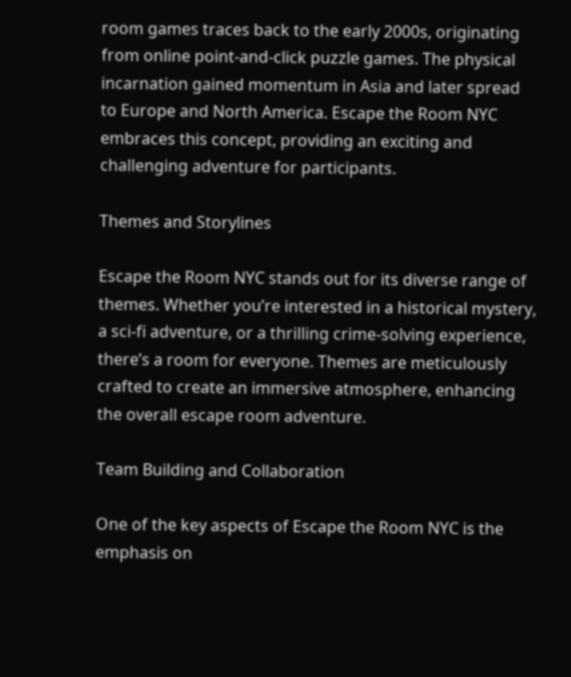room games traces back to the early 2000s, originating from online point-and-click puzzle games. The physical incarnation gained momentum in Asia and later spread to Europe and North America. Escape the Room NYC embraces this concept, providing an exciting and challenging adventure for participants.

Themes and Storylines

Escape the Room NYC stands out for its diverse range of themes. Whether you’re interested in a historical mystery, a sci-fi adventure, or a thrilling crime-solving experience, there’s a room for everyone. Themes are meticulously crafted to create an immersive atmosphere, enhancing the overall escape room adventure.

Team Building and Collaboration

One of the key aspects of Escape the Room NYC is the emphasis on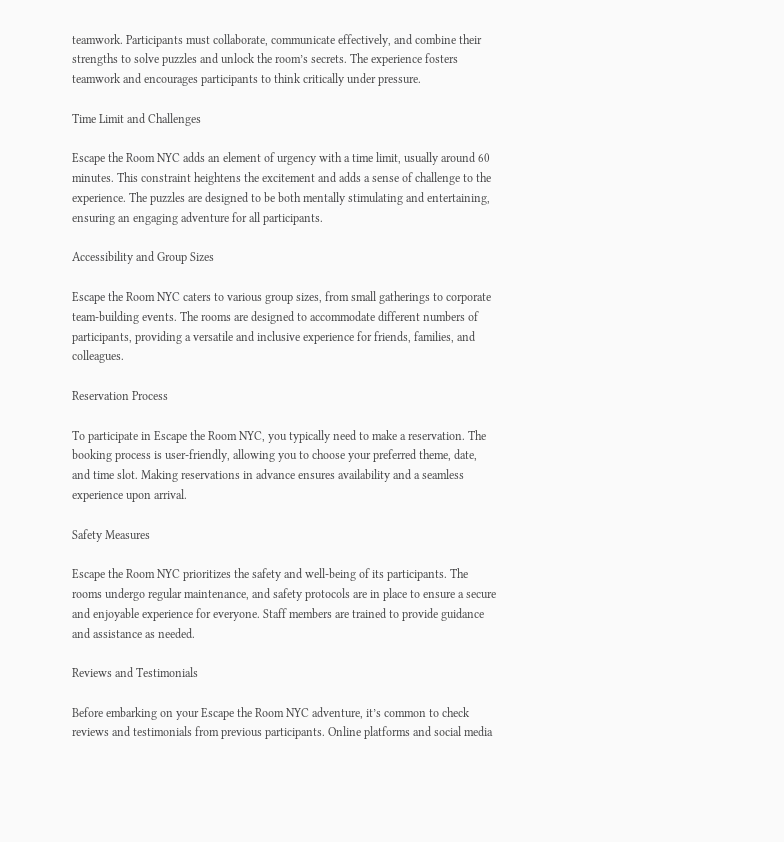teamwork. Participants must collaborate, communicate effectively, and combine their strengths to solve puzzles and unlock the room’s secrets. The experience fosters teamwork and encourages participants to think critically under pressure.

Time Limit and Challenges

Escape the Room NYC adds an element of urgency with a time limit, usually around 60 minutes. This constraint heightens the excitement and adds a sense of challenge to the experience. The puzzles are designed to be both mentally stimulating and entertaining, ensuring an engaging adventure for all participants.

Accessibility and Group Sizes

Escape the Room NYC caters to various group sizes, from small gatherings to corporate team-building events. The rooms are designed to accommodate different numbers of participants, providing a versatile and inclusive experience for friends, families, and colleagues.

Reservation Process

To participate in Escape the Room NYC, you typically need to make a reservation. The booking process is user-friendly, allowing you to choose your preferred theme, date, and time slot. Making reservations in advance ensures availability and a seamless experience upon arrival.

Safety Measures

Escape the Room NYC prioritizes the safety and well-being of its participants. The rooms undergo regular maintenance, and safety protocols are in place to ensure a secure and enjoyable experience for everyone. Staff members are trained to provide guidance and assistance as needed.

Reviews and Testimonials

Before embarking on your Escape the Room NYC adventure, it’s common to check reviews and testimonials from previous participants. Online platforms and social media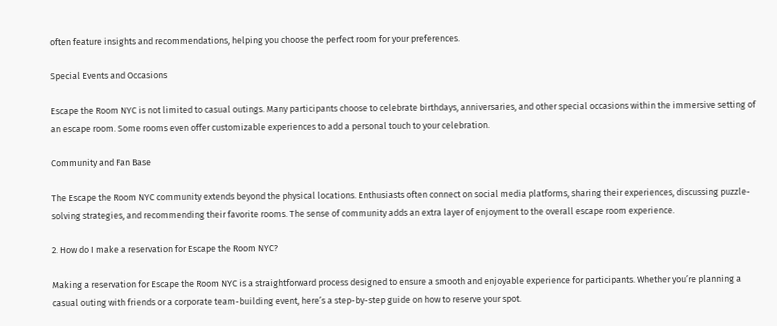often feature insights and recommendations, helping you choose the perfect room for your preferences.

Special Events and Occasions

Escape the Room NYC is not limited to casual outings. Many participants choose to celebrate birthdays, anniversaries, and other special occasions within the immersive setting of an escape room. Some rooms even offer customizable experiences to add a personal touch to your celebration.

Community and Fan Base

The Escape the Room NYC community extends beyond the physical locations. Enthusiasts often connect on social media platforms, sharing their experiences, discussing puzzle-solving strategies, and recommending their favorite rooms. The sense of community adds an extra layer of enjoyment to the overall escape room experience.

2. How do I make a reservation for Escape the Room NYC?

Making a reservation for Escape the Room NYC is a straightforward process designed to ensure a smooth and enjoyable experience for participants. Whether you’re planning a casual outing with friends or a corporate team-building event, here’s a step-by-step guide on how to reserve your spot.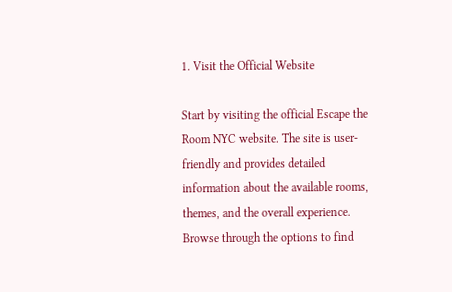1. Visit the Official Website

Start by visiting the official Escape the Room NYC website. The site is user-friendly and provides detailed information about the available rooms, themes, and the overall experience. Browse through the options to find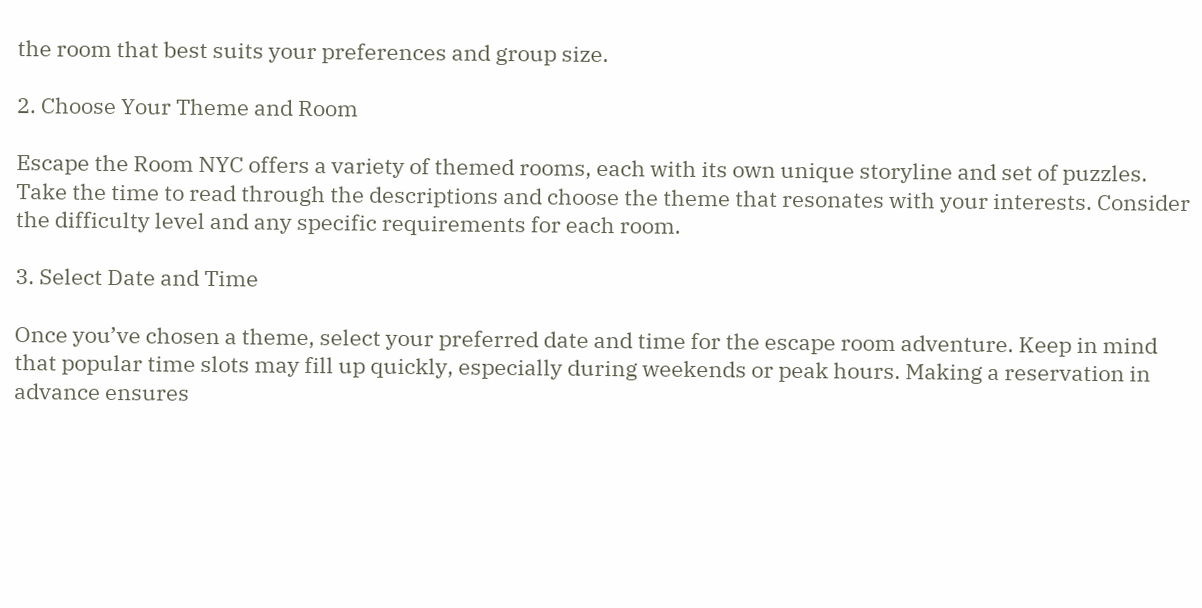the room that best suits your preferences and group size.

2. Choose Your Theme and Room

Escape the Room NYC offers a variety of themed rooms, each with its own unique storyline and set of puzzles. Take the time to read through the descriptions and choose the theme that resonates with your interests. Consider the difficulty level and any specific requirements for each room.

3. Select Date and Time

Once you’ve chosen a theme, select your preferred date and time for the escape room adventure. Keep in mind that popular time slots may fill up quickly, especially during weekends or peak hours. Making a reservation in advance ensures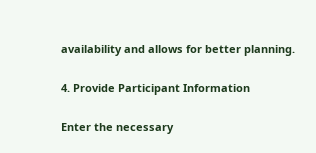availability and allows for better planning.

4. Provide Participant Information

Enter the necessary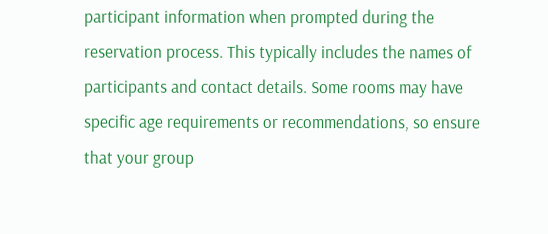participant information when prompted during the reservation process. This typically includes the names of participants and contact details. Some rooms may have specific age requirements or recommendations, so ensure that your group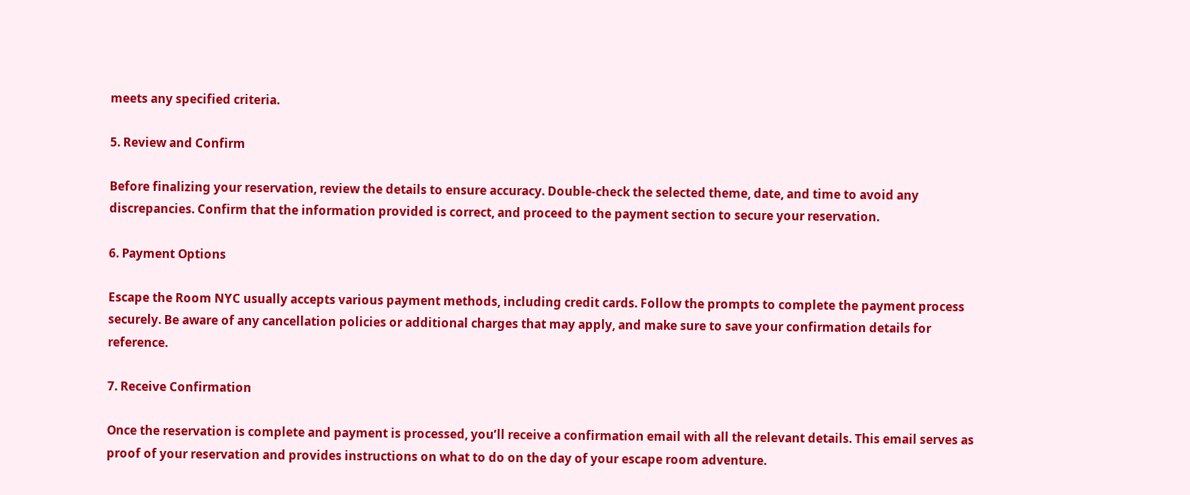meets any specified criteria.

5. Review and Confirm

Before finalizing your reservation, review the details to ensure accuracy. Double-check the selected theme, date, and time to avoid any discrepancies. Confirm that the information provided is correct, and proceed to the payment section to secure your reservation.

6. Payment Options

Escape the Room NYC usually accepts various payment methods, including credit cards. Follow the prompts to complete the payment process securely. Be aware of any cancellation policies or additional charges that may apply, and make sure to save your confirmation details for reference.

7. Receive Confirmation

Once the reservation is complete and payment is processed, you’ll receive a confirmation email with all the relevant details. This email serves as proof of your reservation and provides instructions on what to do on the day of your escape room adventure.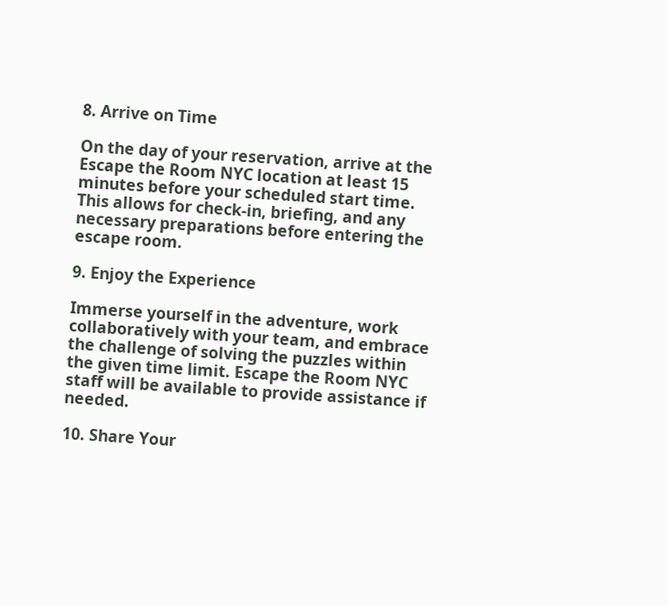8. Arrive on Time

On the day of your reservation, arrive at the Escape the Room NYC location at least 15 minutes before your scheduled start time. This allows for check-in, briefing, and any necessary preparations before entering the escape room.

9. Enjoy the Experience

Immerse yourself in the adventure, work collaboratively with your team, and embrace the challenge of solving the puzzles within the given time limit. Escape the Room NYC staff will be available to provide assistance if needed.

10. Share Your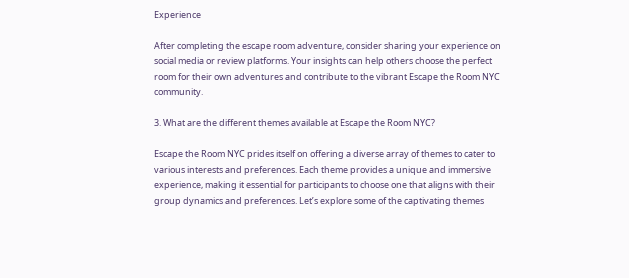Experience

After completing the escape room adventure, consider sharing your experience on social media or review platforms. Your insights can help others choose the perfect room for their own adventures and contribute to the vibrant Escape the Room NYC community.

3. What are the different themes available at Escape the Room NYC?

Escape the Room NYC prides itself on offering a diverse array of themes to cater to various interests and preferences. Each theme provides a unique and immersive experience, making it essential for participants to choose one that aligns with their group dynamics and preferences. Let’s explore some of the captivating themes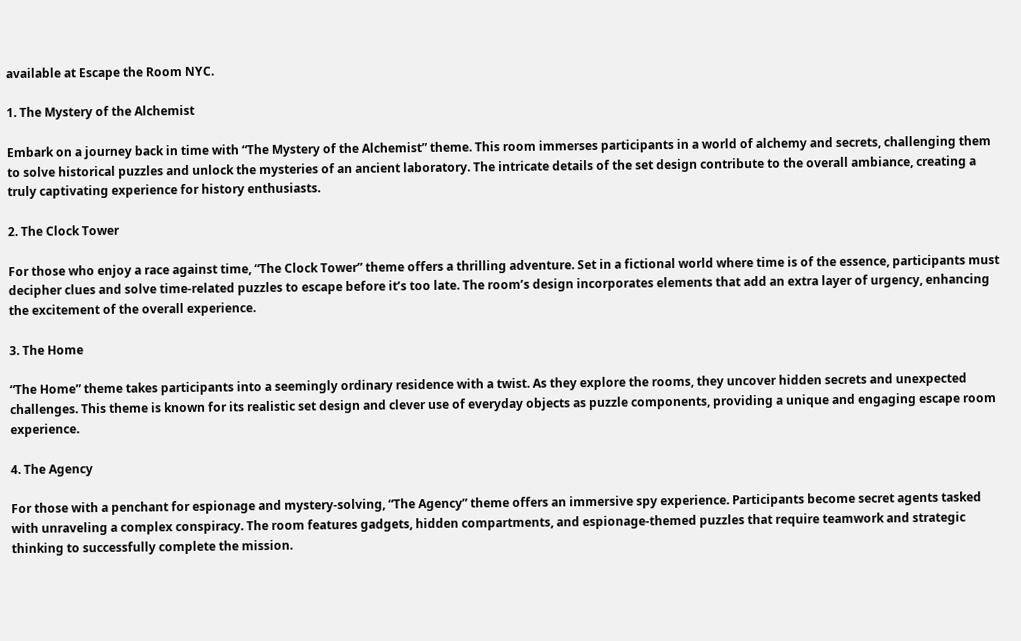available at Escape the Room NYC.

1. The Mystery of the Alchemist

Embark on a journey back in time with “The Mystery of the Alchemist” theme. This room immerses participants in a world of alchemy and secrets, challenging them to solve historical puzzles and unlock the mysteries of an ancient laboratory. The intricate details of the set design contribute to the overall ambiance, creating a truly captivating experience for history enthusiasts.

2. The Clock Tower

For those who enjoy a race against time, “The Clock Tower” theme offers a thrilling adventure. Set in a fictional world where time is of the essence, participants must decipher clues and solve time-related puzzles to escape before it’s too late. The room’s design incorporates elements that add an extra layer of urgency, enhancing the excitement of the overall experience.

3. The Home

“The Home” theme takes participants into a seemingly ordinary residence with a twist. As they explore the rooms, they uncover hidden secrets and unexpected challenges. This theme is known for its realistic set design and clever use of everyday objects as puzzle components, providing a unique and engaging escape room experience.

4. The Agency

For those with a penchant for espionage and mystery-solving, “The Agency” theme offers an immersive spy experience. Participants become secret agents tasked with unraveling a complex conspiracy. The room features gadgets, hidden compartments, and espionage-themed puzzles that require teamwork and strategic thinking to successfully complete the mission.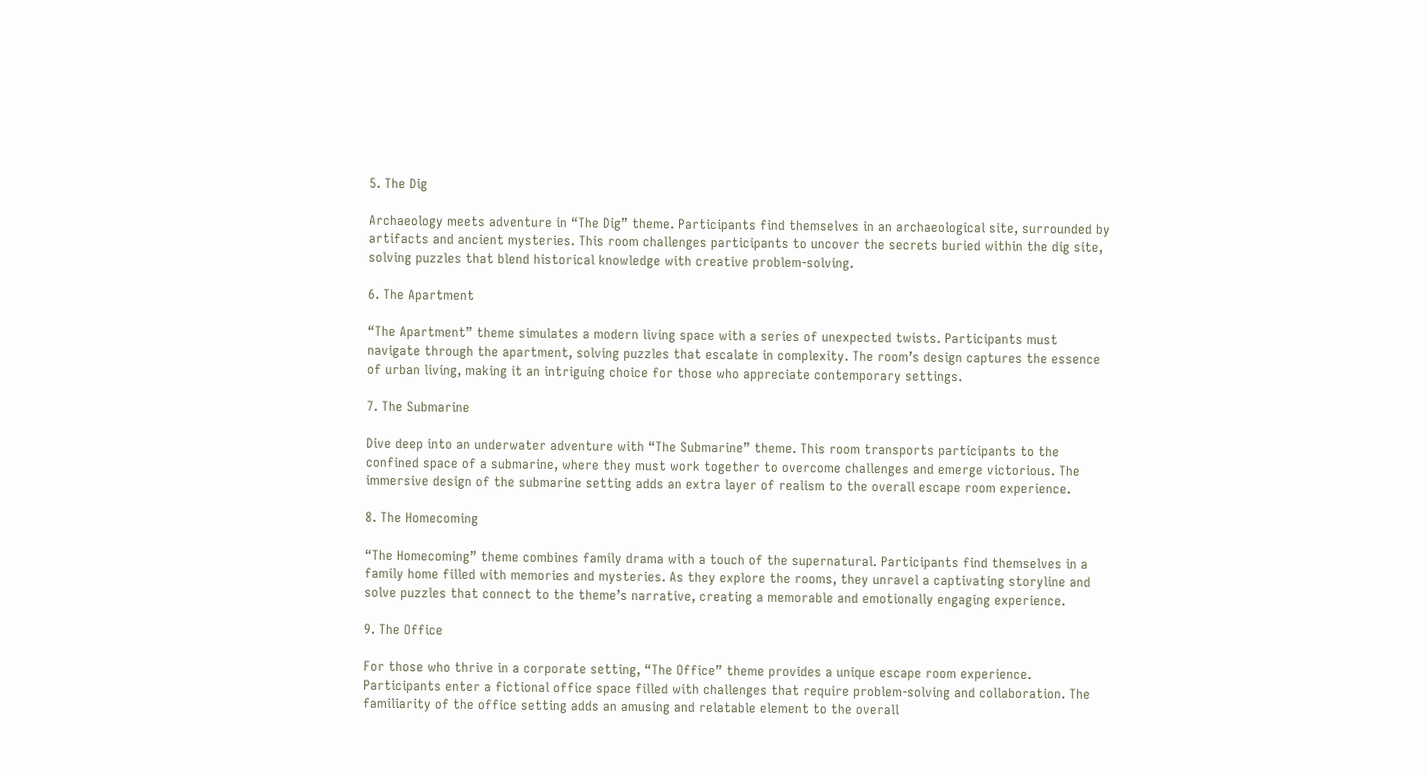5. The Dig

Archaeology meets adventure in “The Dig” theme. Participants find themselves in an archaeological site, surrounded by artifacts and ancient mysteries. This room challenges participants to uncover the secrets buried within the dig site, solving puzzles that blend historical knowledge with creative problem-solving.

6. The Apartment

“The Apartment” theme simulates a modern living space with a series of unexpected twists. Participants must navigate through the apartment, solving puzzles that escalate in complexity. The room’s design captures the essence of urban living, making it an intriguing choice for those who appreciate contemporary settings.

7. The Submarine

Dive deep into an underwater adventure with “The Submarine” theme. This room transports participants to the confined space of a submarine, where they must work together to overcome challenges and emerge victorious. The immersive design of the submarine setting adds an extra layer of realism to the overall escape room experience.

8. The Homecoming

“The Homecoming” theme combines family drama with a touch of the supernatural. Participants find themselves in a family home filled with memories and mysteries. As they explore the rooms, they unravel a captivating storyline and solve puzzles that connect to the theme’s narrative, creating a memorable and emotionally engaging experience.

9. The Office

For those who thrive in a corporate setting, “The Office” theme provides a unique escape room experience. Participants enter a fictional office space filled with challenges that require problem-solving and collaboration. The familiarity of the office setting adds an amusing and relatable element to the overall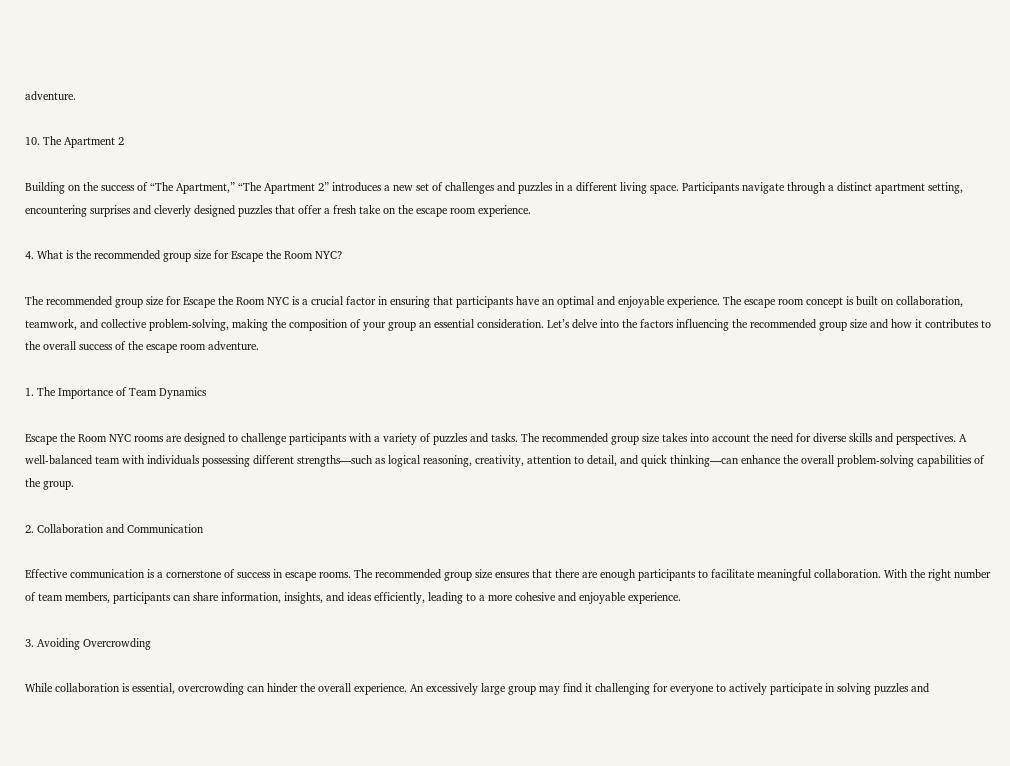adventure.

10. The Apartment 2

Building on the success of “The Apartment,” “The Apartment 2” introduces a new set of challenges and puzzles in a different living space. Participants navigate through a distinct apartment setting, encountering surprises and cleverly designed puzzles that offer a fresh take on the escape room experience.

4. What is the recommended group size for Escape the Room NYC?

The recommended group size for Escape the Room NYC is a crucial factor in ensuring that participants have an optimal and enjoyable experience. The escape room concept is built on collaboration, teamwork, and collective problem-solving, making the composition of your group an essential consideration. Let’s delve into the factors influencing the recommended group size and how it contributes to the overall success of the escape room adventure.

1. The Importance of Team Dynamics

Escape the Room NYC rooms are designed to challenge participants with a variety of puzzles and tasks. The recommended group size takes into account the need for diverse skills and perspectives. A well-balanced team with individuals possessing different strengths—such as logical reasoning, creativity, attention to detail, and quick thinking—can enhance the overall problem-solving capabilities of the group.

2. Collaboration and Communication

Effective communication is a cornerstone of success in escape rooms. The recommended group size ensures that there are enough participants to facilitate meaningful collaboration. With the right number of team members, participants can share information, insights, and ideas efficiently, leading to a more cohesive and enjoyable experience.

3. Avoiding Overcrowding

While collaboration is essential, overcrowding can hinder the overall experience. An excessively large group may find it challenging for everyone to actively participate in solving puzzles and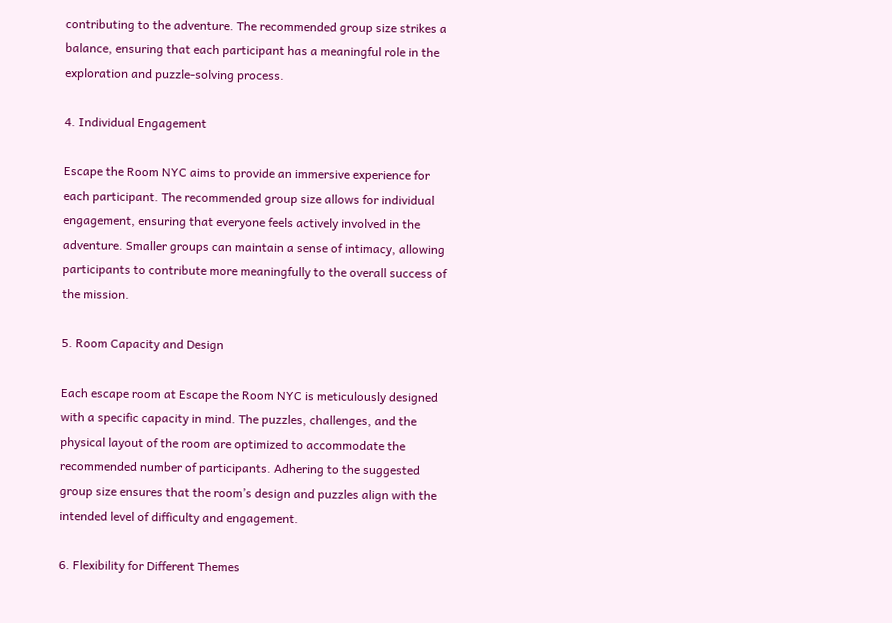contributing to the adventure. The recommended group size strikes a balance, ensuring that each participant has a meaningful role in the exploration and puzzle-solving process.

4. Individual Engagement

Escape the Room NYC aims to provide an immersive experience for each participant. The recommended group size allows for individual engagement, ensuring that everyone feels actively involved in the adventure. Smaller groups can maintain a sense of intimacy, allowing participants to contribute more meaningfully to the overall success of the mission.

5. Room Capacity and Design

Each escape room at Escape the Room NYC is meticulously designed with a specific capacity in mind. The puzzles, challenges, and the physical layout of the room are optimized to accommodate the recommended number of participants. Adhering to the suggested group size ensures that the room’s design and puzzles align with the intended level of difficulty and engagement.

6. Flexibility for Different Themes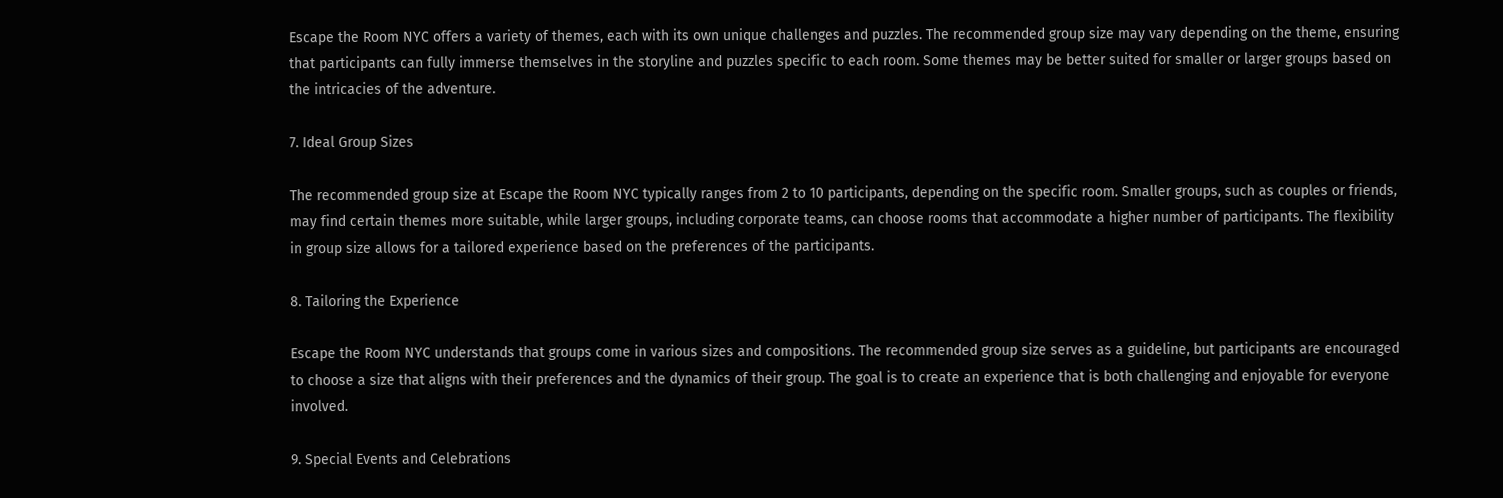Escape the Room NYC offers a variety of themes, each with its own unique challenges and puzzles. The recommended group size may vary depending on the theme, ensuring that participants can fully immerse themselves in the storyline and puzzles specific to each room. Some themes may be better suited for smaller or larger groups based on the intricacies of the adventure.

7. Ideal Group Sizes

The recommended group size at Escape the Room NYC typically ranges from 2 to 10 participants, depending on the specific room. Smaller groups, such as couples or friends, may find certain themes more suitable, while larger groups, including corporate teams, can choose rooms that accommodate a higher number of participants. The flexibility in group size allows for a tailored experience based on the preferences of the participants.

8. Tailoring the Experience

Escape the Room NYC understands that groups come in various sizes and compositions. The recommended group size serves as a guideline, but participants are encouraged to choose a size that aligns with their preferences and the dynamics of their group. The goal is to create an experience that is both challenging and enjoyable for everyone involved.

9. Special Events and Celebrations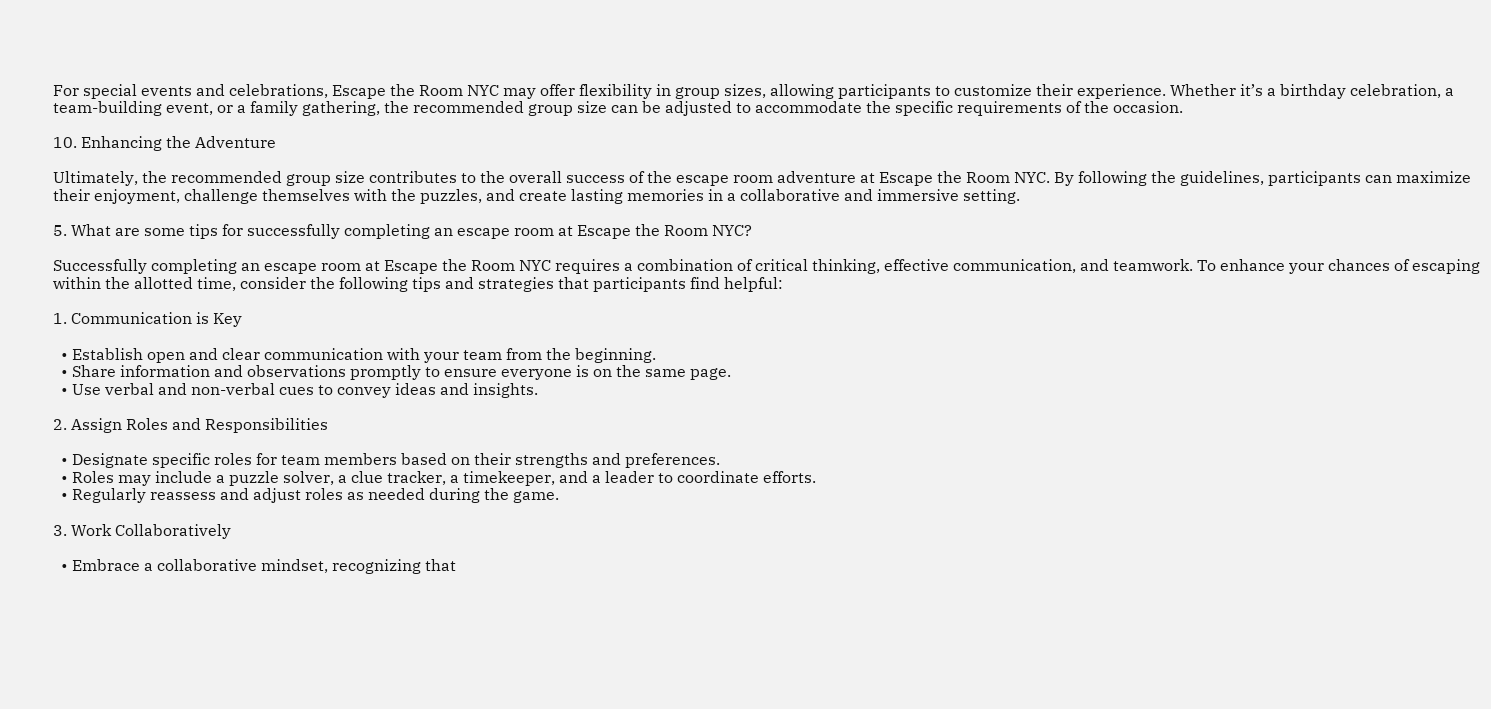For special events and celebrations, Escape the Room NYC may offer flexibility in group sizes, allowing participants to customize their experience. Whether it’s a birthday celebration, a team-building event, or a family gathering, the recommended group size can be adjusted to accommodate the specific requirements of the occasion.

10. Enhancing the Adventure

Ultimately, the recommended group size contributes to the overall success of the escape room adventure at Escape the Room NYC. By following the guidelines, participants can maximize their enjoyment, challenge themselves with the puzzles, and create lasting memories in a collaborative and immersive setting.

5. What are some tips for successfully completing an escape room at Escape the Room NYC?

Successfully completing an escape room at Escape the Room NYC requires a combination of critical thinking, effective communication, and teamwork. To enhance your chances of escaping within the allotted time, consider the following tips and strategies that participants find helpful:

1. Communication is Key

  • Establish open and clear communication with your team from the beginning.
  • Share information and observations promptly to ensure everyone is on the same page.
  • Use verbal and non-verbal cues to convey ideas and insights.

2. Assign Roles and Responsibilities

  • Designate specific roles for team members based on their strengths and preferences.
  • Roles may include a puzzle solver, a clue tracker, a timekeeper, and a leader to coordinate efforts.
  • Regularly reassess and adjust roles as needed during the game.

3. Work Collaboratively

  • Embrace a collaborative mindset, recognizing that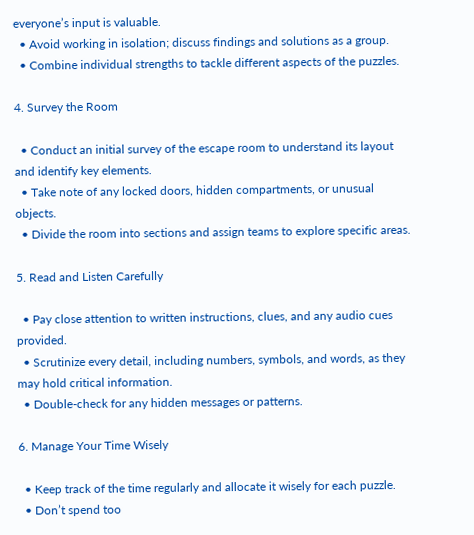everyone’s input is valuable.
  • Avoid working in isolation; discuss findings and solutions as a group.
  • Combine individual strengths to tackle different aspects of the puzzles.

4. Survey the Room

  • Conduct an initial survey of the escape room to understand its layout and identify key elements.
  • Take note of any locked doors, hidden compartments, or unusual objects.
  • Divide the room into sections and assign teams to explore specific areas.

5. Read and Listen Carefully

  • Pay close attention to written instructions, clues, and any audio cues provided.
  • Scrutinize every detail, including numbers, symbols, and words, as they may hold critical information.
  • Double-check for any hidden messages or patterns.

6. Manage Your Time Wisely

  • Keep track of the time regularly and allocate it wisely for each puzzle.
  • Don’t spend too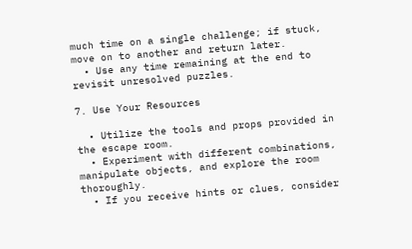much time on a single challenge; if stuck, move on to another and return later.
  • Use any time remaining at the end to revisit unresolved puzzles.

7. Use Your Resources

  • Utilize the tools and props provided in the escape room.
  • Experiment with different combinations, manipulate objects, and explore the room thoroughly.
  • If you receive hints or clues, consider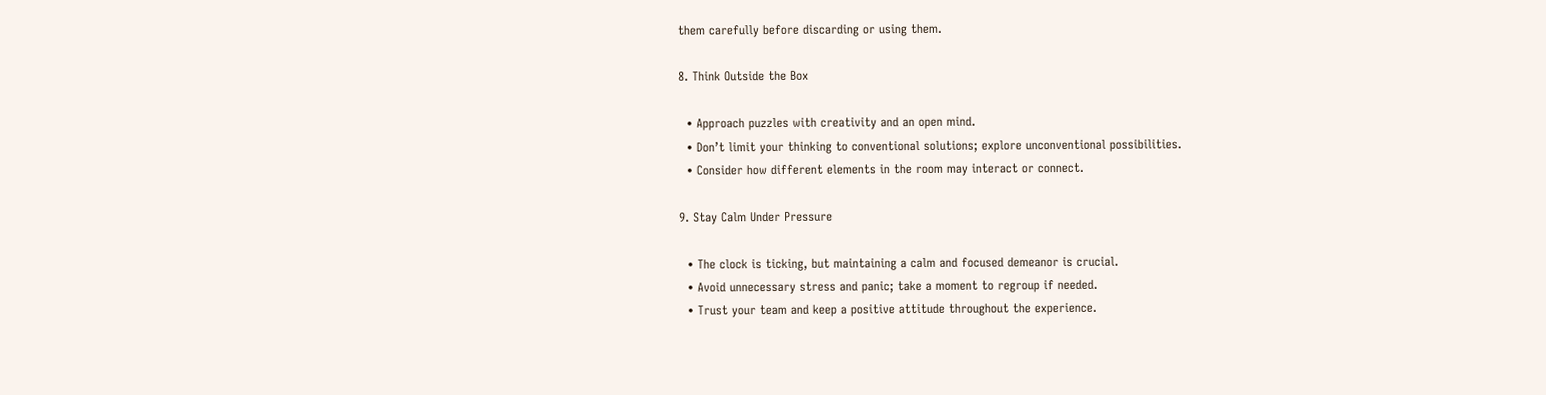them carefully before discarding or using them.

8. Think Outside the Box

  • Approach puzzles with creativity and an open mind.
  • Don’t limit your thinking to conventional solutions; explore unconventional possibilities.
  • Consider how different elements in the room may interact or connect.

9. Stay Calm Under Pressure

  • The clock is ticking, but maintaining a calm and focused demeanor is crucial.
  • Avoid unnecessary stress and panic; take a moment to regroup if needed.
  • Trust your team and keep a positive attitude throughout the experience.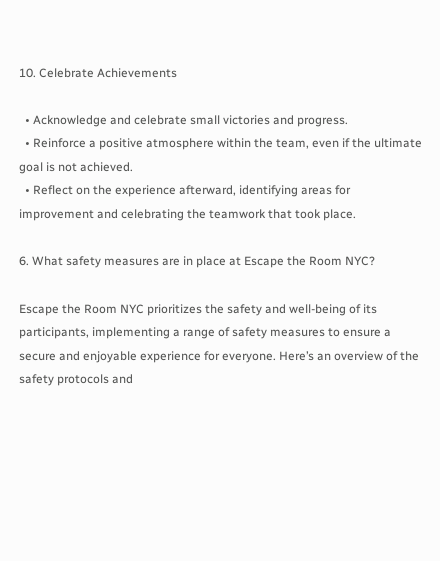10. Celebrate Achievements

  • Acknowledge and celebrate small victories and progress.
  • Reinforce a positive atmosphere within the team, even if the ultimate goal is not achieved.
  • Reflect on the experience afterward, identifying areas for improvement and celebrating the teamwork that took place.

6. What safety measures are in place at Escape the Room NYC?

Escape the Room NYC prioritizes the safety and well-being of its participants, implementing a range of safety measures to ensure a secure and enjoyable experience for everyone. Here’s an overview of the safety protocols and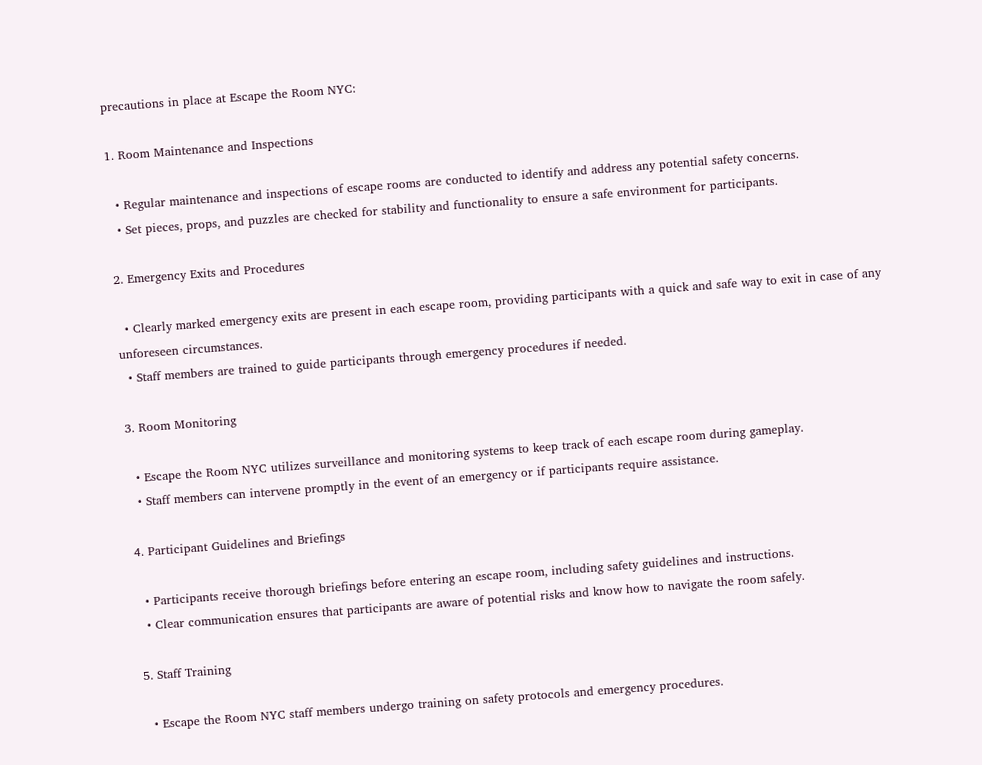precautions in place at Escape the Room NYC:

1. Room Maintenance and Inspections

  • Regular maintenance and inspections of escape rooms are conducted to identify and address any potential safety concerns.
  • Set pieces, props, and puzzles are checked for stability and functionality to ensure a safe environment for participants.

2. Emergency Exits and Procedures

  • Clearly marked emergency exits are present in each escape room, providing participants with a quick and safe way to exit in case of any unforeseen circumstances.
  • Staff members are trained to guide participants through emergency procedures if needed.

3. Room Monitoring

  • Escape the Room NYC utilizes surveillance and monitoring systems to keep track of each escape room during gameplay.
  • Staff members can intervene promptly in the event of an emergency or if participants require assistance.

4. Participant Guidelines and Briefings

  • Participants receive thorough briefings before entering an escape room, including safety guidelines and instructions.
  • Clear communication ensures that participants are aware of potential risks and know how to navigate the room safely.

5. Staff Training

  • Escape the Room NYC staff members undergo training on safety protocols and emergency procedures.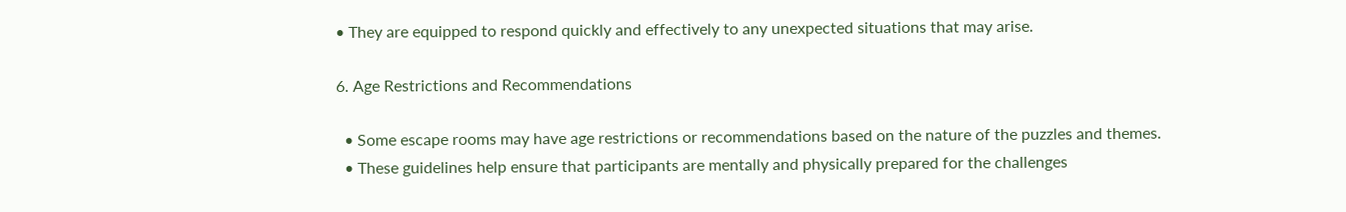• They are equipped to respond quickly and effectively to any unexpected situations that may arise.

6. Age Restrictions and Recommendations

  • Some escape rooms may have age restrictions or recommendations based on the nature of the puzzles and themes.
  • These guidelines help ensure that participants are mentally and physically prepared for the challenges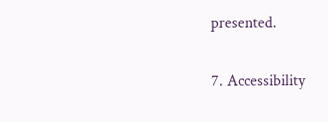presented.

7. Accessibility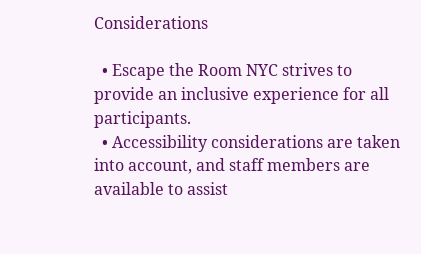Considerations

  • Escape the Room NYC strives to provide an inclusive experience for all participants.
  • Accessibility considerations are taken into account, and staff members are available to assist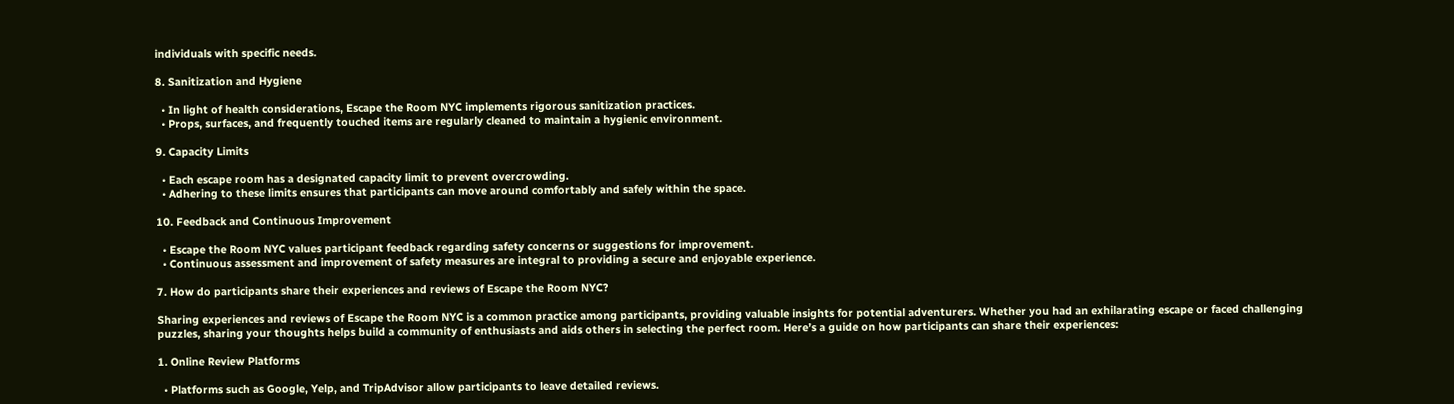individuals with specific needs.

8. Sanitization and Hygiene

  • In light of health considerations, Escape the Room NYC implements rigorous sanitization practices.
  • Props, surfaces, and frequently touched items are regularly cleaned to maintain a hygienic environment.

9. Capacity Limits

  • Each escape room has a designated capacity limit to prevent overcrowding.
  • Adhering to these limits ensures that participants can move around comfortably and safely within the space.

10. Feedback and Continuous Improvement

  • Escape the Room NYC values participant feedback regarding safety concerns or suggestions for improvement.
  • Continuous assessment and improvement of safety measures are integral to providing a secure and enjoyable experience.

7. How do participants share their experiences and reviews of Escape the Room NYC?

Sharing experiences and reviews of Escape the Room NYC is a common practice among participants, providing valuable insights for potential adventurers. Whether you had an exhilarating escape or faced challenging puzzles, sharing your thoughts helps build a community of enthusiasts and aids others in selecting the perfect room. Here’s a guide on how participants can share their experiences:

1. Online Review Platforms

  • Platforms such as Google, Yelp, and TripAdvisor allow participants to leave detailed reviews.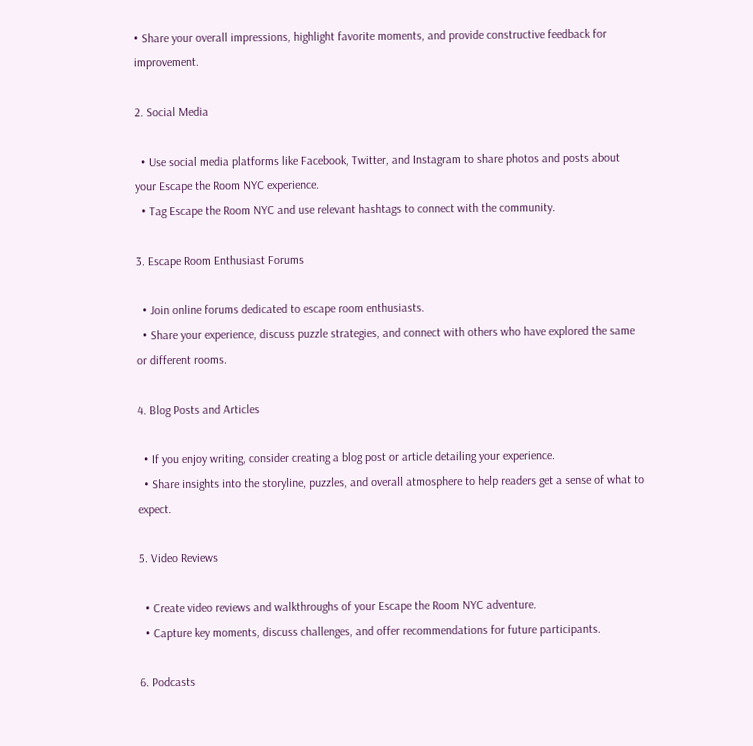• Share your overall impressions, highlight favorite moments, and provide constructive feedback for improvement.

2. Social Media

  • Use social media platforms like Facebook, Twitter, and Instagram to share photos and posts about your Escape the Room NYC experience.
  • Tag Escape the Room NYC and use relevant hashtags to connect with the community.

3. Escape Room Enthusiast Forums

  • Join online forums dedicated to escape room enthusiasts.
  • Share your experience, discuss puzzle strategies, and connect with others who have explored the same or different rooms.

4. Blog Posts and Articles

  • If you enjoy writing, consider creating a blog post or article detailing your experience.
  • Share insights into the storyline, puzzles, and overall atmosphere to help readers get a sense of what to expect.

5. Video Reviews

  • Create video reviews and walkthroughs of your Escape the Room NYC adventure.
  • Capture key moments, discuss challenges, and offer recommendations for future participants.

6. Podcasts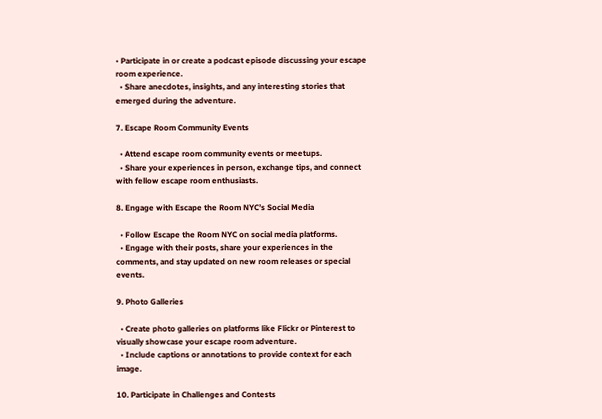• Participate in or create a podcast episode discussing your escape room experience.
  • Share anecdotes, insights, and any interesting stories that emerged during the adventure.

7. Escape Room Community Events

  • Attend escape room community events or meetups.
  • Share your experiences in person, exchange tips, and connect with fellow escape room enthusiasts.

8. Engage with Escape the Room NYC’s Social Media

  • Follow Escape the Room NYC on social media platforms.
  • Engage with their posts, share your experiences in the comments, and stay updated on new room releases or special events.

9. Photo Galleries

  • Create photo galleries on platforms like Flickr or Pinterest to visually showcase your escape room adventure.
  • Include captions or annotations to provide context for each image.

10. Participate in Challenges and Contests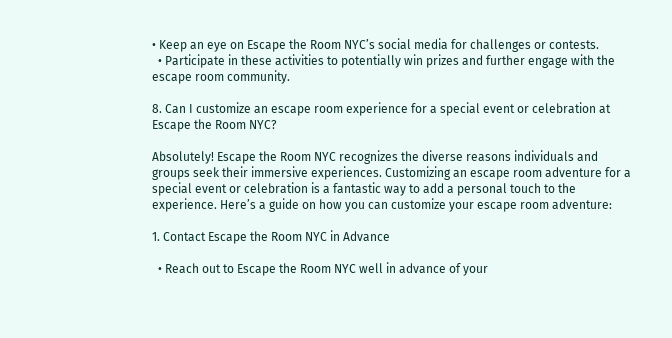• Keep an eye on Escape the Room NYC’s social media for challenges or contests.
  • Participate in these activities to potentially win prizes and further engage with the escape room community.

8. Can I customize an escape room experience for a special event or celebration at Escape the Room NYC?

Absolutely! Escape the Room NYC recognizes the diverse reasons individuals and groups seek their immersive experiences. Customizing an escape room adventure for a special event or celebration is a fantastic way to add a personal touch to the experience. Here’s a guide on how you can customize your escape room adventure:

1. Contact Escape the Room NYC in Advance

  • Reach out to Escape the Room NYC well in advance of your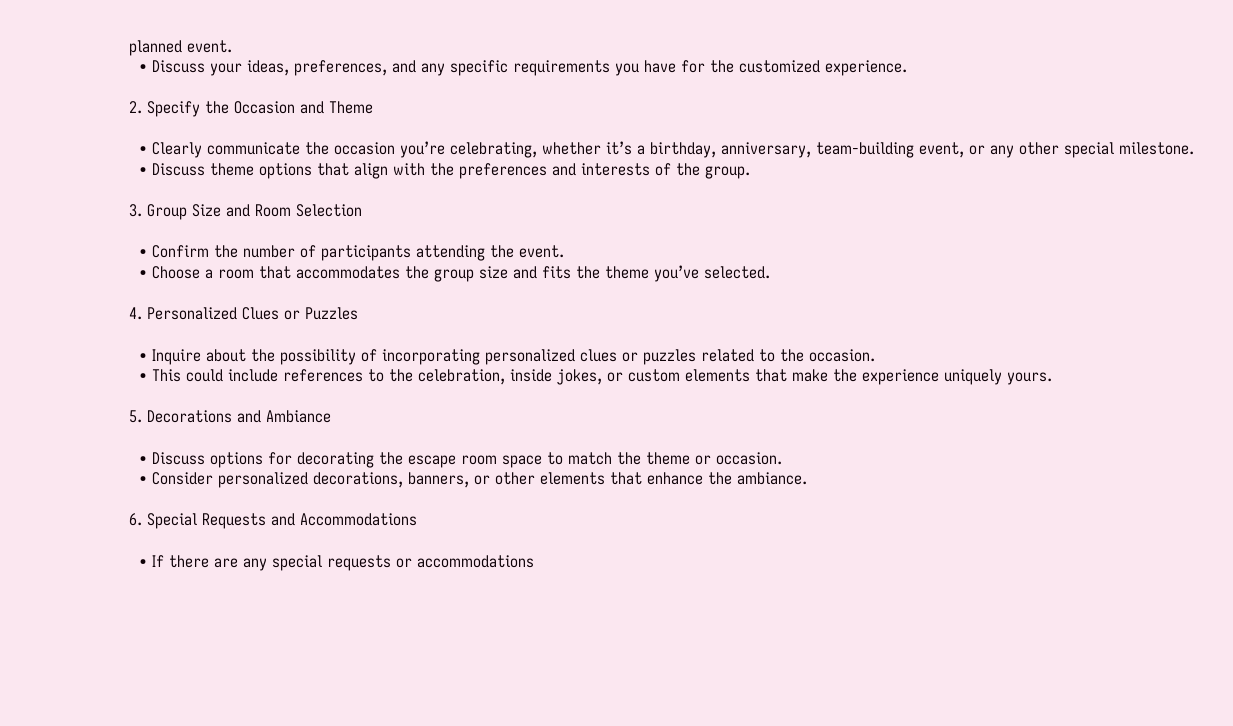planned event.
  • Discuss your ideas, preferences, and any specific requirements you have for the customized experience.

2. Specify the Occasion and Theme

  • Clearly communicate the occasion you’re celebrating, whether it’s a birthday, anniversary, team-building event, or any other special milestone.
  • Discuss theme options that align with the preferences and interests of the group.

3. Group Size and Room Selection

  • Confirm the number of participants attending the event.
  • Choose a room that accommodates the group size and fits the theme you’ve selected.

4. Personalized Clues or Puzzles

  • Inquire about the possibility of incorporating personalized clues or puzzles related to the occasion.
  • This could include references to the celebration, inside jokes, or custom elements that make the experience uniquely yours.

5. Decorations and Ambiance

  • Discuss options for decorating the escape room space to match the theme or occasion.
  • Consider personalized decorations, banners, or other elements that enhance the ambiance.

6. Special Requests and Accommodations

  • If there are any special requests or accommodations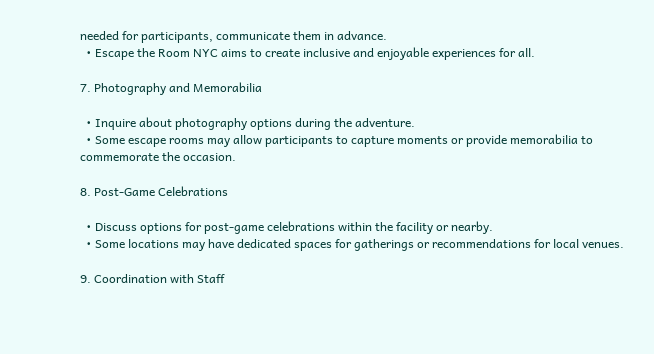needed for participants, communicate them in advance.
  • Escape the Room NYC aims to create inclusive and enjoyable experiences for all.

7. Photography and Memorabilia

  • Inquire about photography options during the adventure.
  • Some escape rooms may allow participants to capture moments or provide memorabilia to commemorate the occasion.

8. Post-Game Celebrations

  • Discuss options for post-game celebrations within the facility or nearby.
  • Some locations may have dedicated spaces for gatherings or recommendations for local venues.

9. Coordination with Staff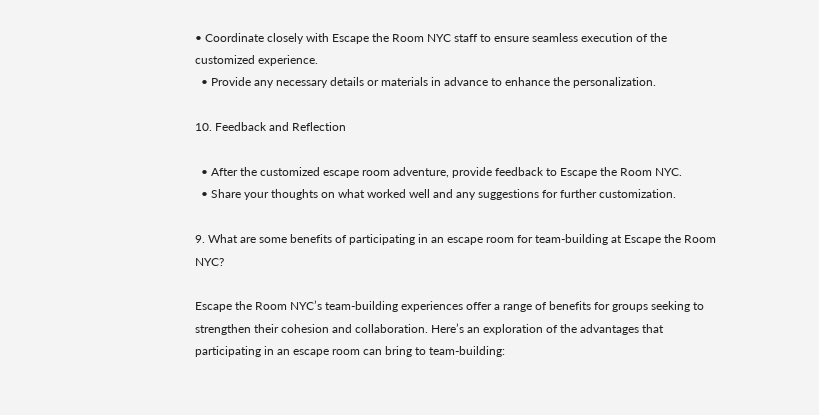• Coordinate closely with Escape the Room NYC staff to ensure seamless execution of the customized experience.
  • Provide any necessary details or materials in advance to enhance the personalization.

10. Feedback and Reflection

  • After the customized escape room adventure, provide feedback to Escape the Room NYC.
  • Share your thoughts on what worked well and any suggestions for further customization.

9. What are some benefits of participating in an escape room for team-building at Escape the Room NYC?

Escape the Room NYC’s team-building experiences offer a range of benefits for groups seeking to strengthen their cohesion and collaboration. Here’s an exploration of the advantages that participating in an escape room can bring to team-building: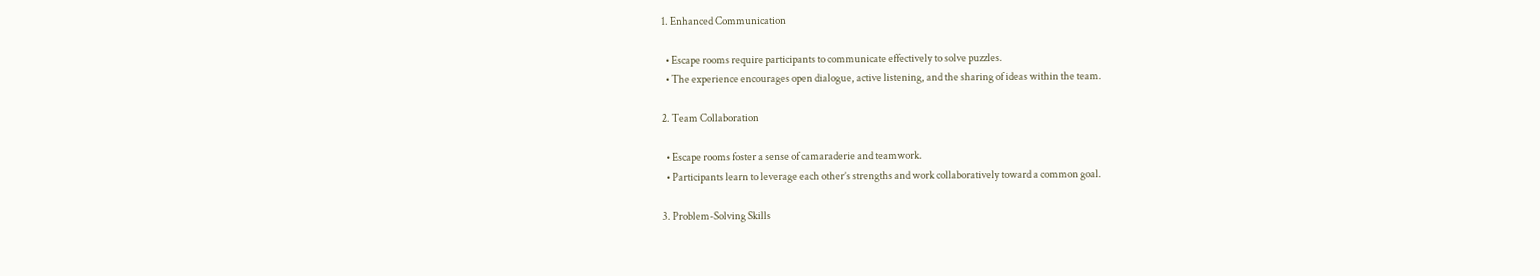1. Enhanced Communication

  • Escape rooms require participants to communicate effectively to solve puzzles.
  • The experience encourages open dialogue, active listening, and the sharing of ideas within the team.

2. Team Collaboration

  • Escape rooms foster a sense of camaraderie and teamwork.
  • Participants learn to leverage each other’s strengths and work collaboratively toward a common goal.

3. Problem-Solving Skills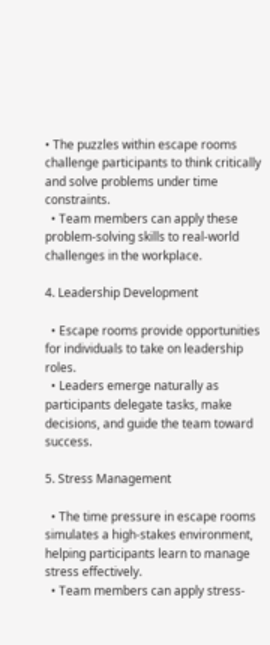• The puzzles within escape rooms challenge participants to think critically and solve problems under time constraints.
  • Team members can apply these problem-solving skills to real-world challenges in the workplace.

4. Leadership Development

  • Escape rooms provide opportunities for individuals to take on leadership roles.
  • Leaders emerge naturally as participants delegate tasks, make decisions, and guide the team toward success.

5. Stress Management

  • The time pressure in escape rooms simulates a high-stakes environment, helping participants learn to manage stress effectively.
  • Team members can apply stress-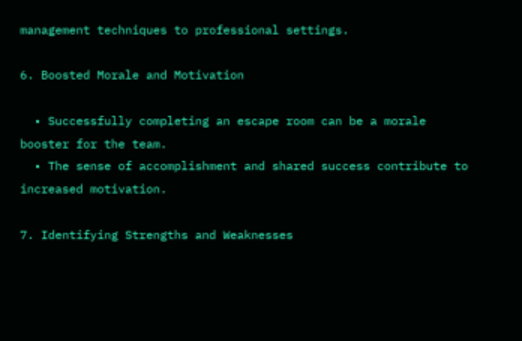management techniques to professional settings.

6. Boosted Morale and Motivation

  • Successfully completing an escape room can be a morale booster for the team.
  • The sense of accomplishment and shared success contribute to increased motivation.

7. Identifying Strengths and Weaknesses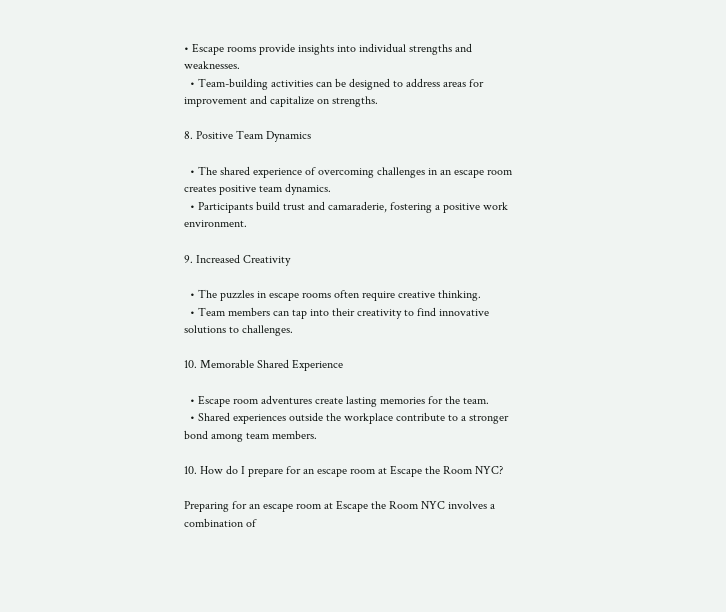• Escape rooms provide insights into individual strengths and weaknesses.
  • Team-building activities can be designed to address areas for improvement and capitalize on strengths.

8. Positive Team Dynamics

  • The shared experience of overcoming challenges in an escape room creates positive team dynamics.
  • Participants build trust and camaraderie, fostering a positive work environment.

9. Increased Creativity

  • The puzzles in escape rooms often require creative thinking.
  • Team members can tap into their creativity to find innovative solutions to challenges.

10. Memorable Shared Experience

  • Escape room adventures create lasting memories for the team.
  • Shared experiences outside the workplace contribute to a stronger bond among team members.

10. How do I prepare for an escape room at Escape the Room NYC?

Preparing for an escape room at Escape the Room NYC involves a combination of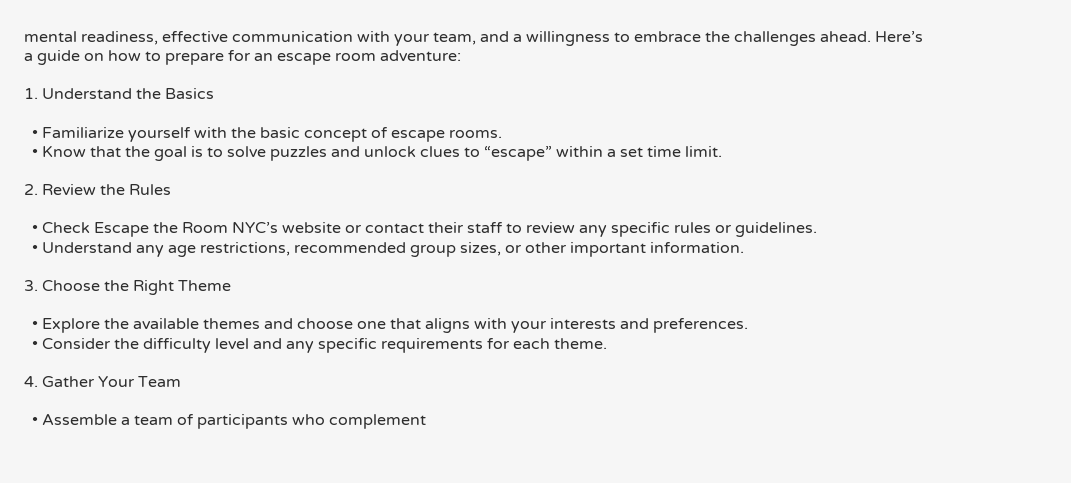mental readiness, effective communication with your team, and a willingness to embrace the challenges ahead. Here’s a guide on how to prepare for an escape room adventure:

1. Understand the Basics

  • Familiarize yourself with the basic concept of escape rooms.
  • Know that the goal is to solve puzzles and unlock clues to “escape” within a set time limit.

2. Review the Rules

  • Check Escape the Room NYC’s website or contact their staff to review any specific rules or guidelines.
  • Understand any age restrictions, recommended group sizes, or other important information.

3. Choose the Right Theme

  • Explore the available themes and choose one that aligns with your interests and preferences.
  • Consider the difficulty level and any specific requirements for each theme.

4. Gather Your Team

  • Assemble a team of participants who complement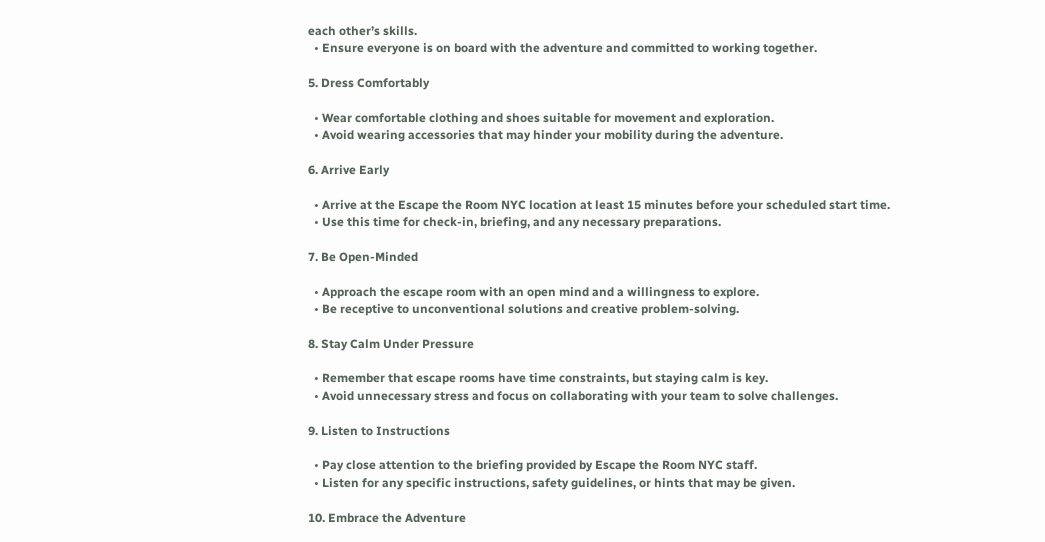each other’s skills.
  • Ensure everyone is on board with the adventure and committed to working together.

5. Dress Comfortably

  • Wear comfortable clothing and shoes suitable for movement and exploration.
  • Avoid wearing accessories that may hinder your mobility during the adventure.

6. Arrive Early

  • Arrive at the Escape the Room NYC location at least 15 minutes before your scheduled start time.
  • Use this time for check-in, briefing, and any necessary preparations.

7. Be Open-Minded

  • Approach the escape room with an open mind and a willingness to explore.
  • Be receptive to unconventional solutions and creative problem-solving.

8. Stay Calm Under Pressure

  • Remember that escape rooms have time constraints, but staying calm is key.
  • Avoid unnecessary stress and focus on collaborating with your team to solve challenges.

9. Listen to Instructions

  • Pay close attention to the briefing provided by Escape the Room NYC staff.
  • Listen for any specific instructions, safety guidelines, or hints that may be given.

10. Embrace the Adventure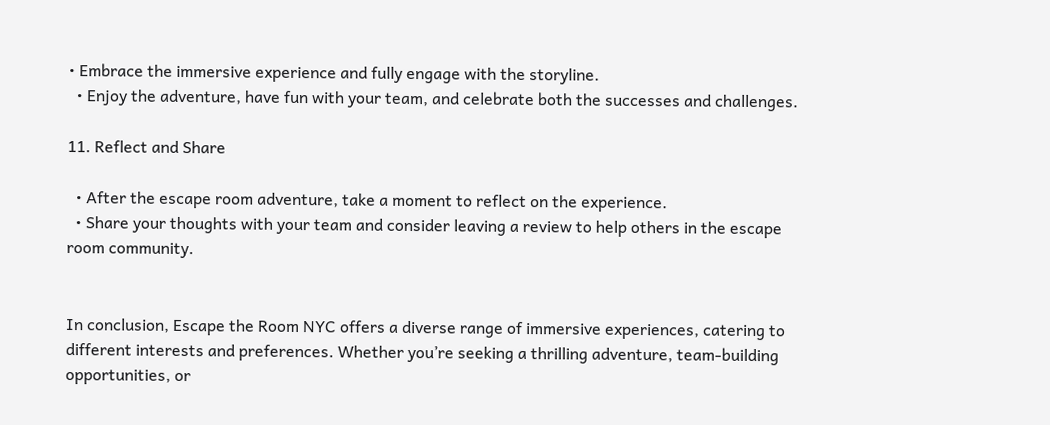• Embrace the immersive experience and fully engage with the storyline.
  • Enjoy the adventure, have fun with your team, and celebrate both the successes and challenges.

11. Reflect and Share

  • After the escape room adventure, take a moment to reflect on the experience.
  • Share your thoughts with your team and consider leaving a review to help others in the escape room community.


In conclusion, Escape the Room NYC offers a diverse range of immersive experiences, catering to different interests and preferences. Whether you’re seeking a thrilling adventure, team-building opportunities, or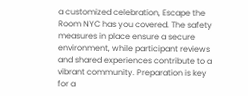a customized celebration, Escape the Room NYC has you covered. The safety measures in place ensure a secure environment, while participant reviews and shared experiences contribute to a vibrant community. Preparation is key for a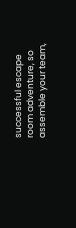successful escape room adventure, so assemble your team,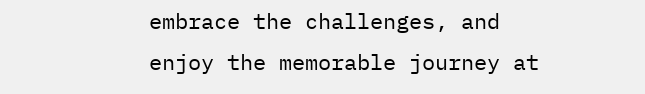embrace the challenges, and enjoy the memorable journey at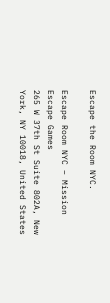Escape the Room NYC.

Escape Room NYC – Mission Escape Games
265 W 37th St Suite 802A, New York, NY 10018, United States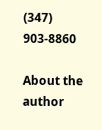(347) 903-8860

About the author